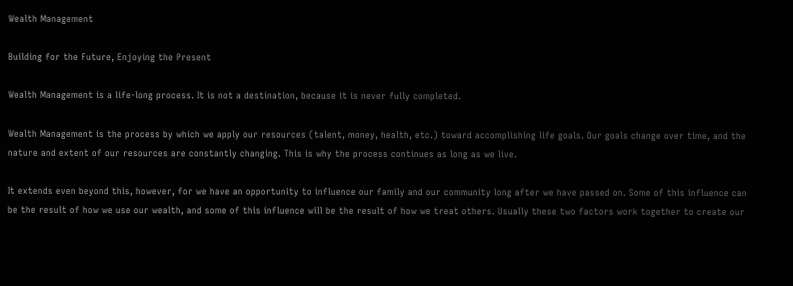Wealth Management

Building for the Future, Enjoying the Present

Wealth Management is a life-long process. It is not a destination, because it is never fully completed.

Wealth Management is the process by which we apply our resources (talent, money, health, etc.) toward accomplishing life goals. Our goals change over time, and the nature and extent of our resources are constantly changing. This is why the process continues as long as we live.

It extends even beyond this, however, for we have an opportunity to influence our family and our community long after we have passed on. Some of this influence can be the result of how we use our wealth, and some of this influence will be the result of how we treat others. Usually these two factors work together to create our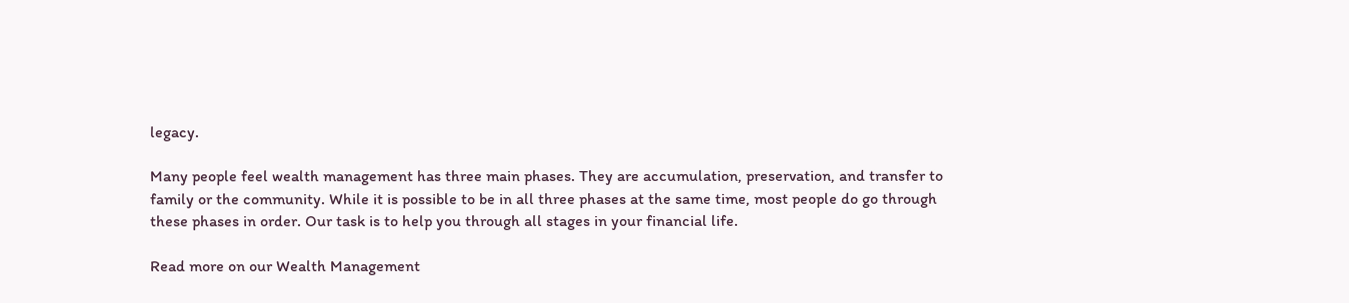legacy.

Many people feel wealth management has three main phases. They are accumulation, preservation, and transfer to family or the community. While it is possible to be in all three phases at the same time, most people do go through these phases in order. Our task is to help you through all stages in your financial life.

Read more on our Wealth Management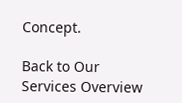Concept.

Back to Our Services Overview